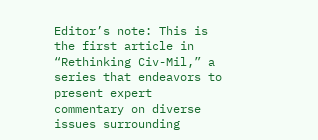Editor’s note: This is the first article in “Rethinking Civ-Mil,” a series that endeavors to present expert commentary on diverse issues surrounding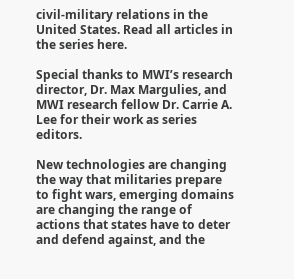civil-military relations in the United States. Read all articles in the series here.

Special thanks to MWI’s research director, Dr. Max Margulies, and MWI research fellow Dr. Carrie A. Lee for their work as series editors.

New technologies are changing the way that militaries prepare to fight wars, emerging domains are changing the range of actions that states have to deter and defend against, and the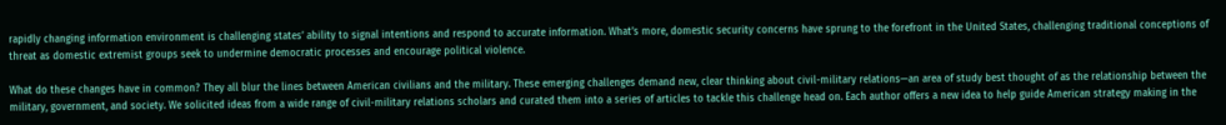rapidly changing information environment is challenging states’ ability to signal intentions and respond to accurate information. What’s more, domestic security concerns have sprung to the forefront in the United States, challenging traditional conceptions of threat as domestic extremist groups seek to undermine democratic processes and encourage political violence.

What do these changes have in common? They all blur the lines between American civilians and the military. These emerging challenges demand new, clear thinking about civil-military relations—an area of study best thought of as the relationship between the military, government, and society. We solicited ideas from a wide range of civil-military relations scholars and curated them into a series of articles to tackle this challenge head on. Each author offers a new idea to help guide American strategy making in the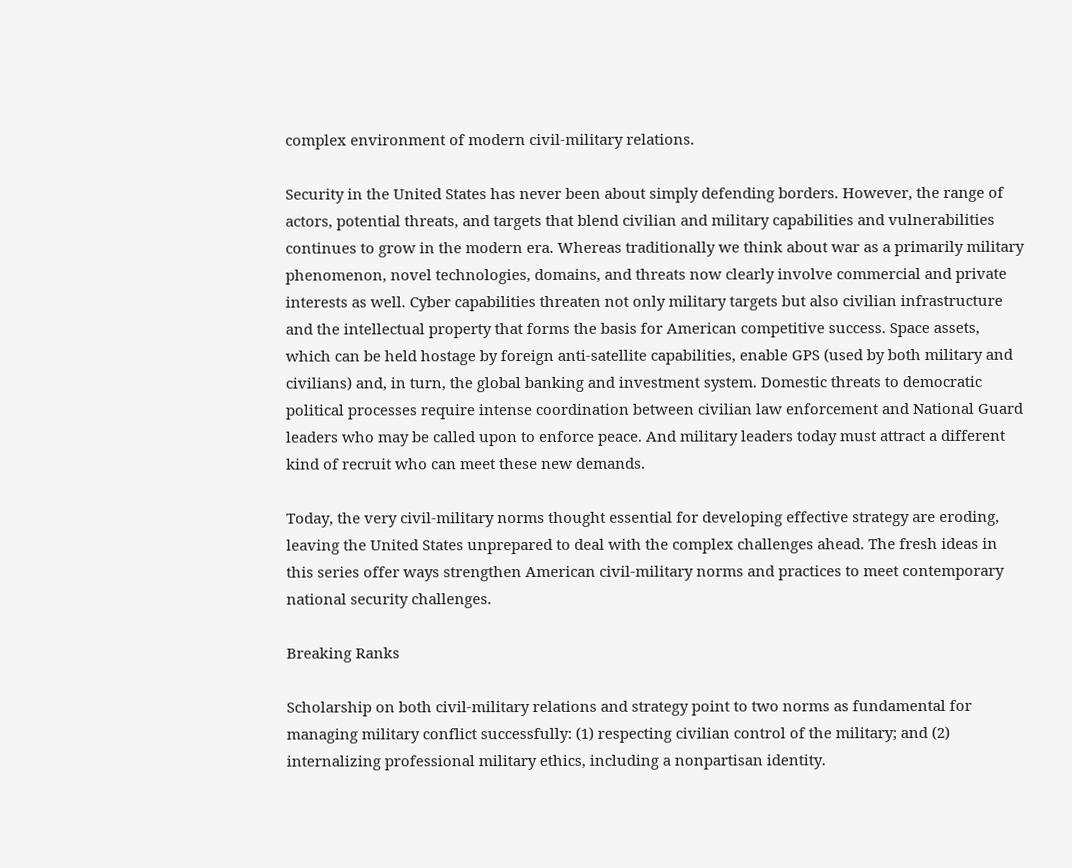complex environment of modern civil-military relations.

Security in the United States has never been about simply defending borders. However, the range of actors, potential threats, and targets that blend civilian and military capabilities and vulnerabilities continues to grow in the modern era. Whereas traditionally we think about war as a primarily military phenomenon, novel technologies, domains, and threats now clearly involve commercial and private interests as well. Cyber capabilities threaten not only military targets but also civilian infrastructure and the intellectual property that forms the basis for American competitive success. Space assets, which can be held hostage by foreign anti-satellite capabilities, enable GPS (used by both military and civilians) and, in turn, the global banking and investment system. Domestic threats to democratic political processes require intense coordination between civilian law enforcement and National Guard leaders who may be called upon to enforce peace. And military leaders today must attract a different kind of recruit who can meet these new demands.

Today, the very civil-military norms thought essential for developing effective strategy are eroding, leaving the United States unprepared to deal with the complex challenges ahead. The fresh ideas in this series offer ways strengthen American civil-military norms and practices to meet contemporary national security challenges.

Breaking Ranks

Scholarship on both civil-military relations and strategy point to two norms as fundamental for managing military conflict successfully: (1) respecting civilian control of the military; and (2) internalizing professional military ethics, including a nonpartisan identity.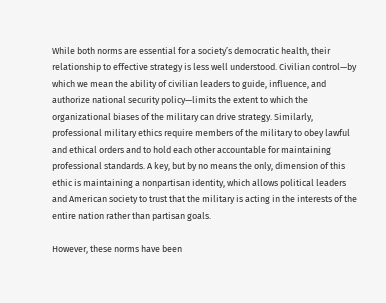While both norms are essential for a society’s democratic health, their relationship to effective strategy is less well understood. Civilian control—by which we mean the ability of civilian leaders to guide, influence, and authorize national security policy—limits the extent to which the organizational biases of the military can drive strategy. Similarly, professional military ethics require members of the military to obey lawful and ethical orders and to hold each other accountable for maintaining professional standards. A key, but by no means the only, dimension of this ethic is maintaining a nonpartisan identity, which allows political leaders and American society to trust that the military is acting in the interests of the entire nation rather than partisan goals.

However, these norms have been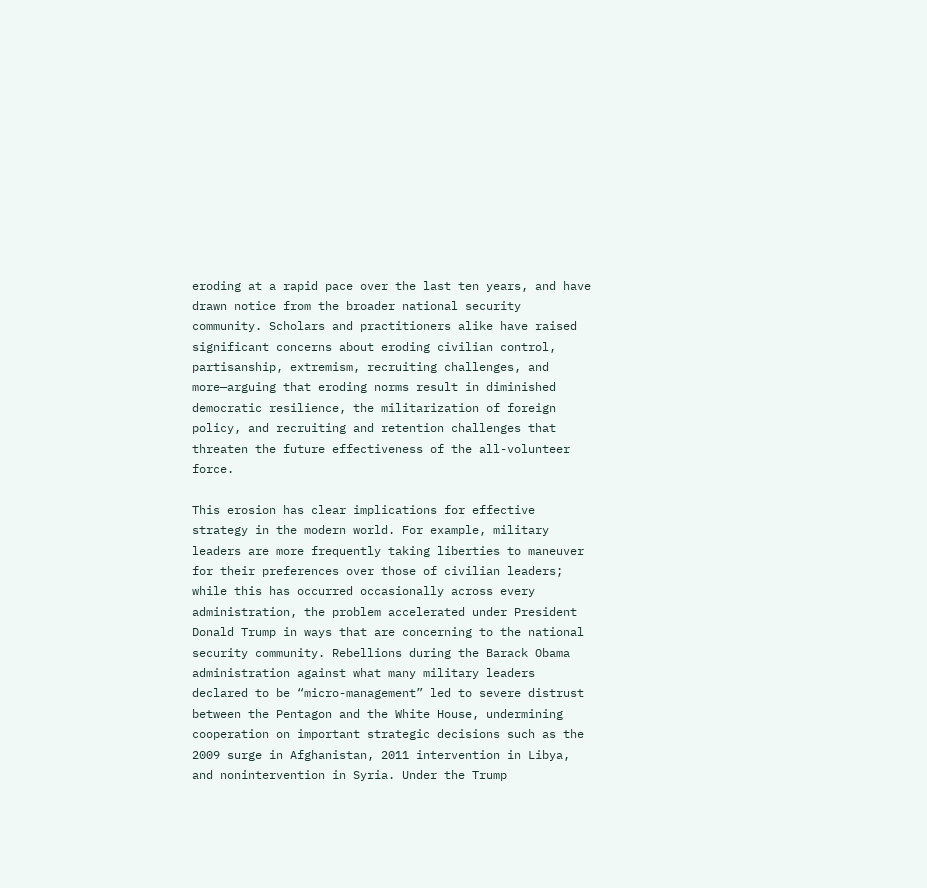eroding at a rapid pace over the last ten years, and have drawn notice from the broader national security community. Scholars and practitioners alike have raised significant concerns about eroding civilian control, partisanship, extremism, recruiting challenges, and more—arguing that eroding norms result in diminished democratic resilience, the militarization of foreign policy, and recruiting and retention challenges that threaten the future effectiveness of the all-volunteer force.

This erosion has clear implications for effective strategy in the modern world. For example, military leaders are more frequently taking liberties to maneuver for their preferences over those of civilian leaders; while this has occurred occasionally across every administration, the problem accelerated under President Donald Trump in ways that are concerning to the national security community. Rebellions during the Barack Obama administration against what many military leaders declared to be “micro-management” led to severe distrust between the Pentagon and the White House, undermining cooperation on important strategic decisions such as the 2009 surge in Afghanistan, 2011 intervention in Libya, and nonintervention in Syria. Under the Trump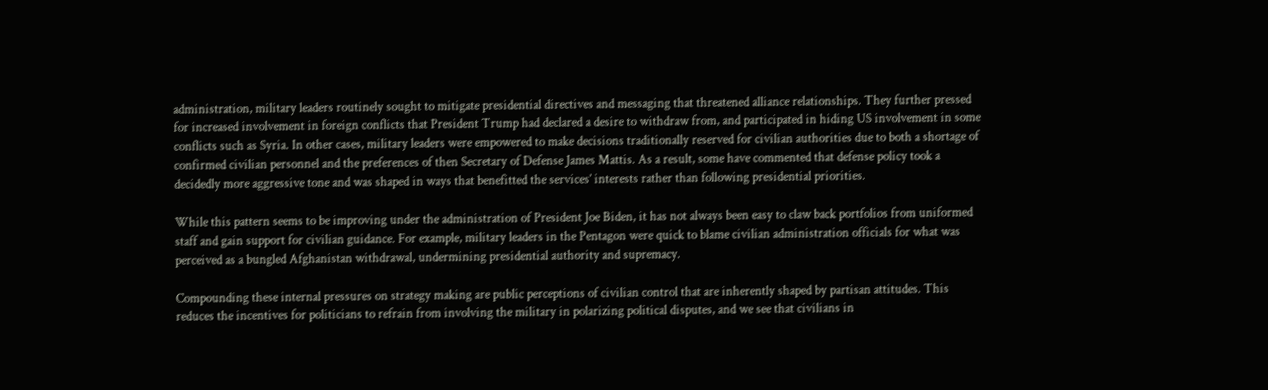administration, military leaders routinely sought to mitigate presidential directives and messaging that threatened alliance relationships. They further pressed for increased involvement in foreign conflicts that President Trump had declared a desire to withdraw from, and participated in hiding US involvement in some conflicts such as Syria. In other cases, military leaders were empowered to make decisions traditionally reserved for civilian authorities due to both a shortage of confirmed civilian personnel and the preferences of then Secretary of Defense James Mattis. As a result, some have commented that defense policy took a decidedly more aggressive tone and was shaped in ways that benefitted the services’ interests rather than following presidential priorities.

While this pattern seems to be improving under the administration of President Joe Biden, it has not always been easy to claw back portfolios from uniformed staff and gain support for civilian guidance. For example, military leaders in the Pentagon were quick to blame civilian administration officials for what was perceived as a bungled Afghanistan withdrawal, undermining presidential authority and supremacy.

Compounding these internal pressures on strategy making are public perceptions of civilian control that are inherently shaped by partisan attitudes. This reduces the incentives for politicians to refrain from involving the military in polarizing political disputes, and we see that civilians in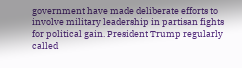government have made deliberate efforts to involve military leadership in partisan fights for political gain. President Trump regularly called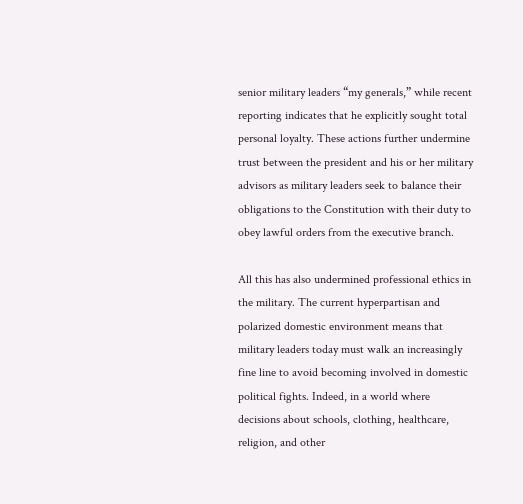senior military leaders “my generals,” while recent reporting indicates that he explicitly sought total personal loyalty. These actions further undermine trust between the president and his or her military advisors as military leaders seek to balance their obligations to the Constitution with their duty to obey lawful orders from the executive branch.

All this has also undermined professional ethics in the military. The current hyperpartisan and polarized domestic environment means that military leaders today must walk an increasingly fine line to avoid becoming involved in domestic political fights. Indeed, in a world where decisions about schools, clothing, healthcare, religion, and other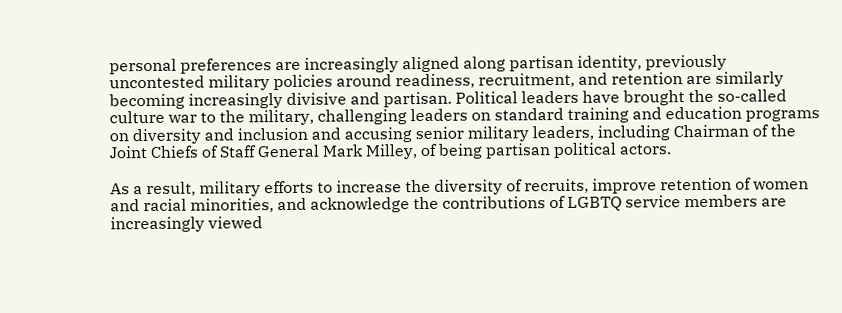personal preferences are increasingly aligned along partisan identity, previously uncontested military policies around readiness, recruitment, and retention are similarly becoming increasingly divisive and partisan. Political leaders have brought the so-called culture war to the military, challenging leaders on standard training and education programs on diversity and inclusion and accusing senior military leaders, including Chairman of the Joint Chiefs of Staff General Mark Milley, of being partisan political actors.

As a result, military efforts to increase the diversity of recruits, improve retention of women and racial minorities, and acknowledge the contributions of LGBTQ service members are increasingly viewed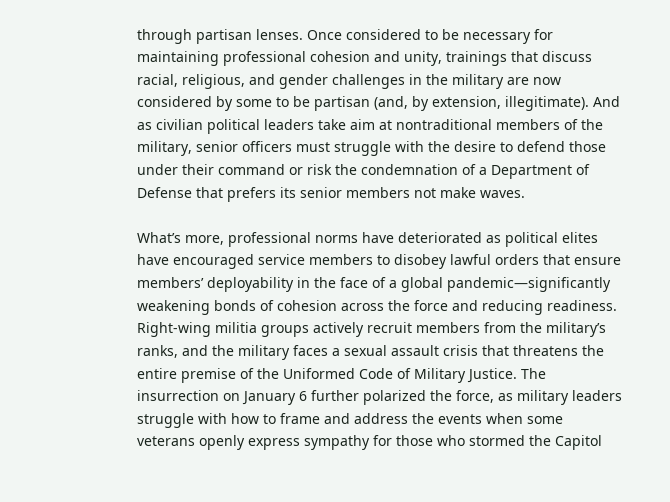through partisan lenses. Once considered to be necessary for maintaining professional cohesion and unity, trainings that discuss racial, religious, and gender challenges in the military are now considered by some to be partisan (and, by extension, illegitimate). And as civilian political leaders take aim at nontraditional members of the military, senior officers must struggle with the desire to defend those under their command or risk the condemnation of a Department of Defense that prefers its senior members not make waves.

What’s more, professional norms have deteriorated as political elites have encouraged service members to disobey lawful orders that ensure members’ deployability in the face of a global pandemic—significantly weakening bonds of cohesion across the force and reducing readiness. Right-wing militia groups actively recruit members from the military’s ranks, and the military faces a sexual assault crisis that threatens the entire premise of the Uniformed Code of Military Justice. The insurrection on January 6 further polarized the force, as military leaders struggle with how to frame and address the events when some veterans openly express sympathy for those who stormed the Capitol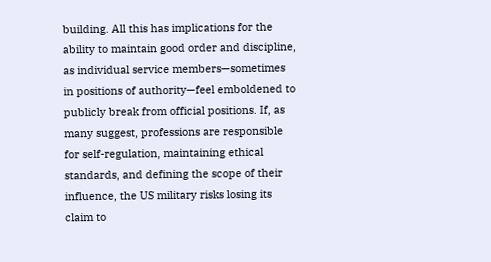building. All this has implications for the ability to maintain good order and discipline, as individual service members—sometimes in positions of authority—feel emboldened to publicly break from official positions. If, as many suggest, professions are responsible for self-regulation, maintaining ethical standards, and defining the scope of their influence, the US military risks losing its claim to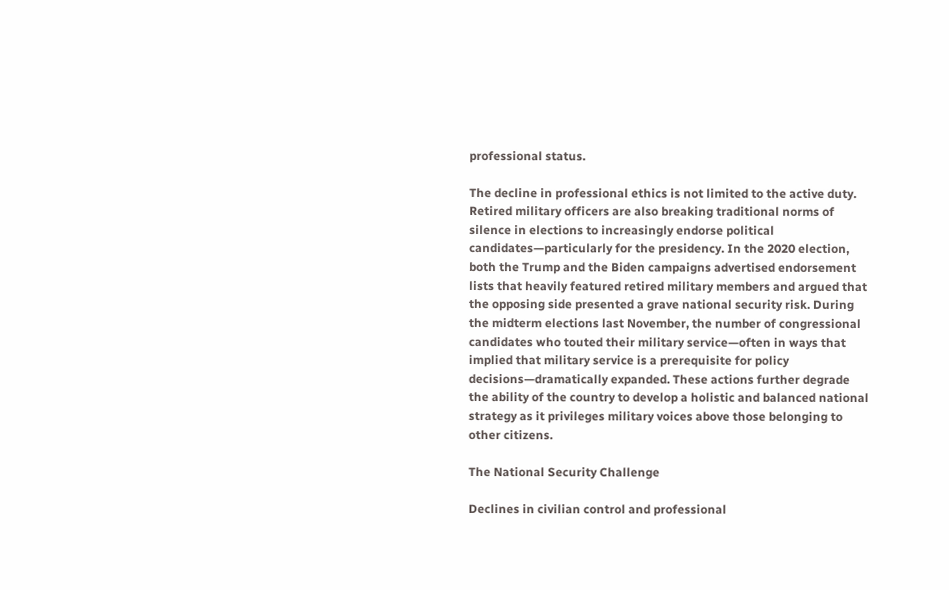professional status.

The decline in professional ethics is not limited to the active duty. Retired military officers are also breaking traditional norms of silence in elections to increasingly endorse political candidates—particularly for the presidency. In the 2020 election, both the Trump and the Biden campaigns advertised endorsement lists that heavily featured retired military members and argued that the opposing side presented a grave national security risk. During the midterm elections last November, the number of congressional candidates who touted their military service—often in ways that implied that military service is a prerequisite for policy decisions—dramatically expanded. These actions further degrade the ability of the country to develop a holistic and balanced national strategy as it privileges military voices above those belonging to other citizens.

The National Security Challenge

Declines in civilian control and professional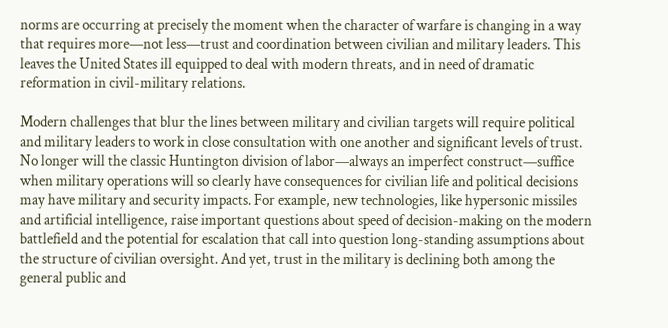norms are occurring at precisely the moment when the character of warfare is changing in a way that requires more—not less—trust and coordination between civilian and military leaders. This leaves the United States ill equipped to deal with modern threats, and in need of dramatic reformation in civil-military relations.

Modern challenges that blur the lines between military and civilian targets will require political and military leaders to work in close consultation with one another and significant levels of trust. No longer will the classic Huntington division of labor—always an imperfect construct—suffice when military operations will so clearly have consequences for civilian life and political decisions may have military and security impacts. For example, new technologies, like hypersonic missiles and artificial intelligence, raise important questions about speed of decision-making on the modern battlefield and the potential for escalation that call into question long-standing assumptions about the structure of civilian oversight. And yet, trust in the military is declining both among the general public and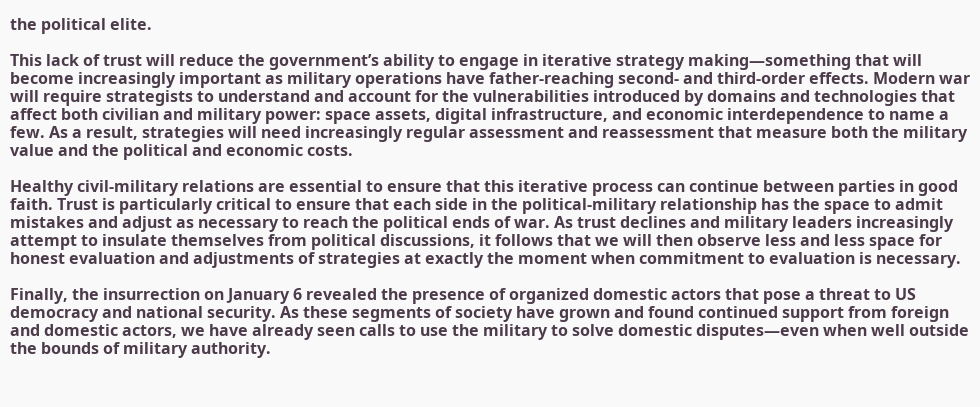the political elite.

This lack of trust will reduce the government’s ability to engage in iterative strategy making—something that will become increasingly important as military operations have father-reaching second- and third-order effects. Modern war will require strategists to understand and account for the vulnerabilities introduced by domains and technologies that affect both civilian and military power: space assets, digital infrastructure, and economic interdependence to name a few. As a result, strategies will need increasingly regular assessment and reassessment that measure both the military value and the political and economic costs.

Healthy civil-military relations are essential to ensure that this iterative process can continue between parties in good faith. Trust is particularly critical to ensure that each side in the political-military relationship has the space to admit mistakes and adjust as necessary to reach the political ends of war. As trust declines and military leaders increasingly attempt to insulate themselves from political discussions, it follows that we will then observe less and less space for honest evaluation and adjustments of strategies at exactly the moment when commitment to evaluation is necessary.

Finally, the insurrection on January 6 revealed the presence of organized domestic actors that pose a threat to US democracy and national security. As these segments of society have grown and found continued support from foreign and domestic actors, we have already seen calls to use the military to solve domestic disputes—even when well outside the bounds of military authority.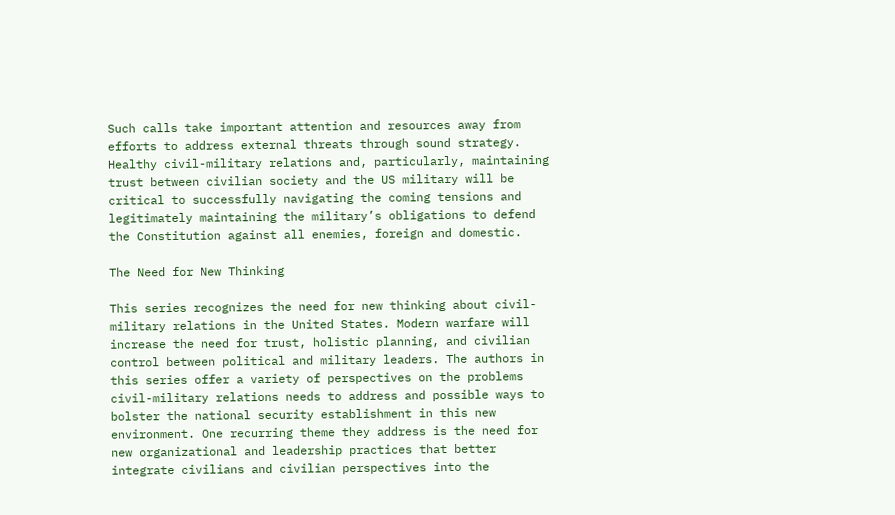Such calls take important attention and resources away from efforts to address external threats through sound strategy. Healthy civil-military relations and, particularly, maintaining trust between civilian society and the US military will be critical to successfully navigating the coming tensions and legitimately maintaining the military’s obligations to defend the Constitution against all enemies, foreign and domestic.

The Need for New Thinking

This series recognizes the need for new thinking about civil-military relations in the United States. Modern warfare will increase the need for trust, holistic planning, and civilian control between political and military leaders. The authors in this series offer a variety of perspectives on the problems civil-military relations needs to address and possible ways to bolster the national security establishment in this new environment. One recurring theme they address is the need for new organizational and leadership practices that better integrate civilians and civilian perspectives into the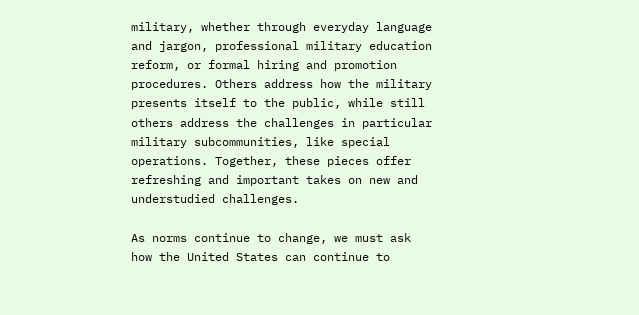military, whether through everyday language and jargon, professional military education reform, or formal hiring and promotion procedures. Others address how the military presents itself to the public, while still others address the challenges in particular military subcommunities, like special operations. Together, these pieces offer refreshing and important takes on new and understudied challenges.

As norms continue to change, we must ask how the United States can continue to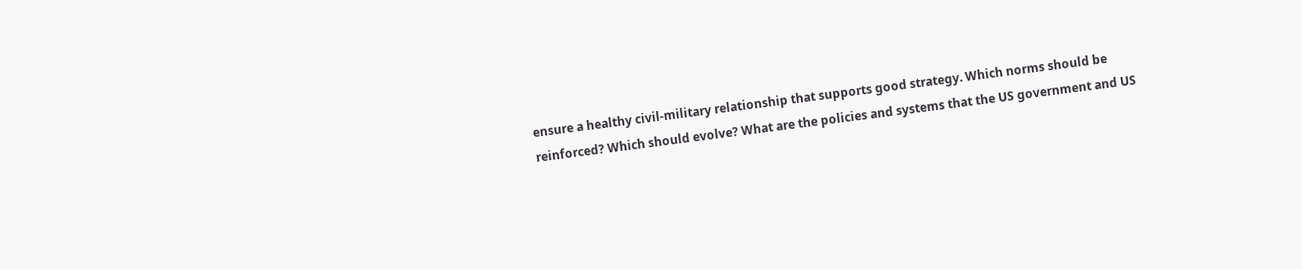ensure a healthy civil-military relationship that supports good strategy. Which norms should be reinforced? Which should evolve? What are the policies and systems that the US government and US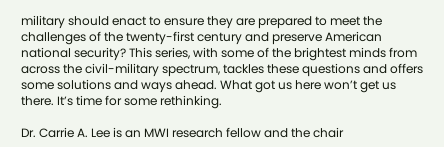military should enact to ensure they are prepared to meet the challenges of the twenty-first century and preserve American national security? This series, with some of the brightest minds from across the civil-military spectrum, tackles these questions and offers some solutions and ways ahead. What got us here won’t get us there. It’s time for some rethinking.

Dr. Carrie A. Lee is an MWI research fellow and the chair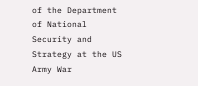of the Department of National Security and Strategy at the US Army War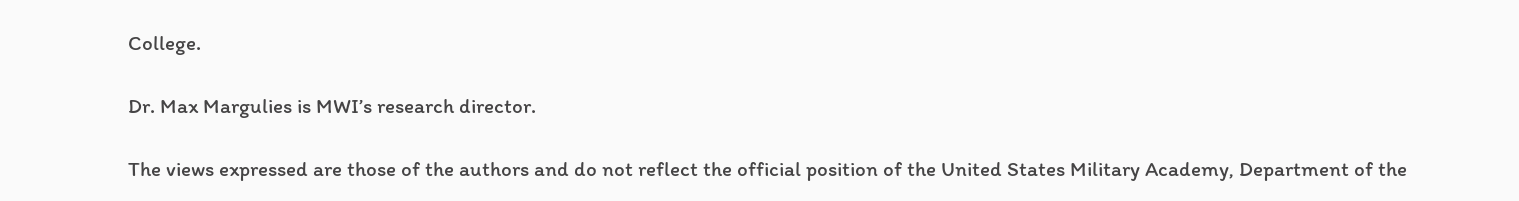College.

Dr. Max Margulies is MWI’s research director.

The views expressed are those of the authors and do not reflect the official position of the United States Military Academy, Department of the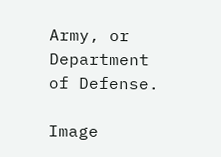Army, or Department of Defense.

Image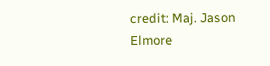credit: Maj. Jason Elmore